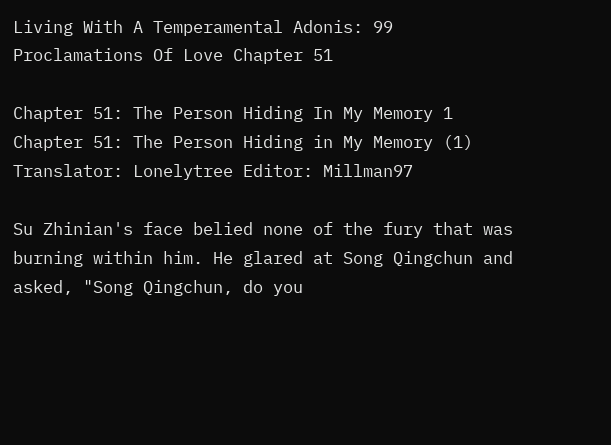Living With A Temperamental Adonis: 99 Proclamations Of Love Chapter 51

Chapter 51: The Person Hiding In My Memory 1
Chapter 51: The Person Hiding in My Memory (1)
Translator: Lonelytree Editor: Millman97

Su Zhinian's face belied none of the fury that was burning within him. He glared at Song Qingchun and asked, "Song Qingchun, do you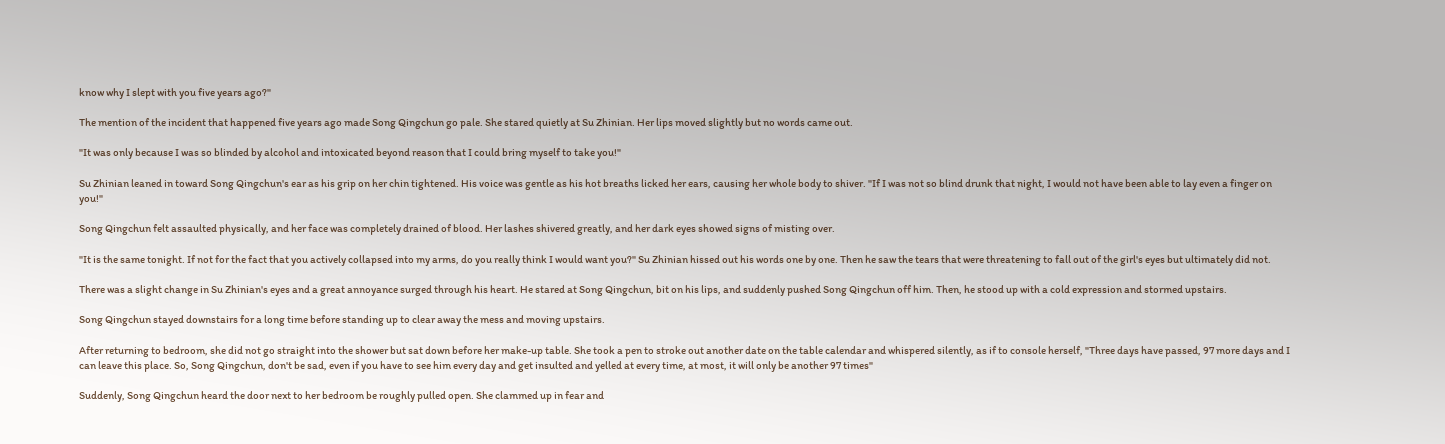know why I slept with you five years ago?"

The mention of the incident that happened five years ago made Song Qingchun go pale. She stared quietly at Su Zhinian. Her lips moved slightly but no words came out.

"It was only because I was so blinded by alcohol and intoxicated beyond reason that I could bring myself to take you!"

Su Zhinian leaned in toward Song Qingchun's ear as his grip on her chin tightened. His voice was gentle as his hot breaths licked her ears, causing her whole body to shiver. "If I was not so blind drunk that night, I would not have been able to lay even a finger on you!"

Song Qingchun felt assaulted physically, and her face was completely drained of blood. Her lashes shivered greatly, and her dark eyes showed signs of misting over.

"It is the same tonight. If not for the fact that you actively collapsed into my arms, do you really think I would want you?" Su Zhinian hissed out his words one by one. Then he saw the tears that were threatening to fall out of the girl's eyes but ultimately did not.

There was a slight change in Su Zhinian's eyes and a great annoyance surged through his heart. He stared at Song Qingchun, bit on his lips, and suddenly pushed Song Qingchun off him. Then, he stood up with a cold expression and stormed upstairs.

Song Qingchun stayed downstairs for a long time before standing up to clear away the mess and moving upstairs.

After returning to bedroom, she did not go straight into the shower but sat down before her make-up table. She took a pen to stroke out another date on the table calendar and whispered silently, as if to console herself, "Three days have passed, 97 more days and I can leave this place. So, Song Qingchun, don't be sad, even if you have to see him every day and get insulted and yelled at every time, at most, it will only be another 97 times"

Suddenly, Song Qingchun heard the door next to her bedroom be roughly pulled open. She clammed up in fear and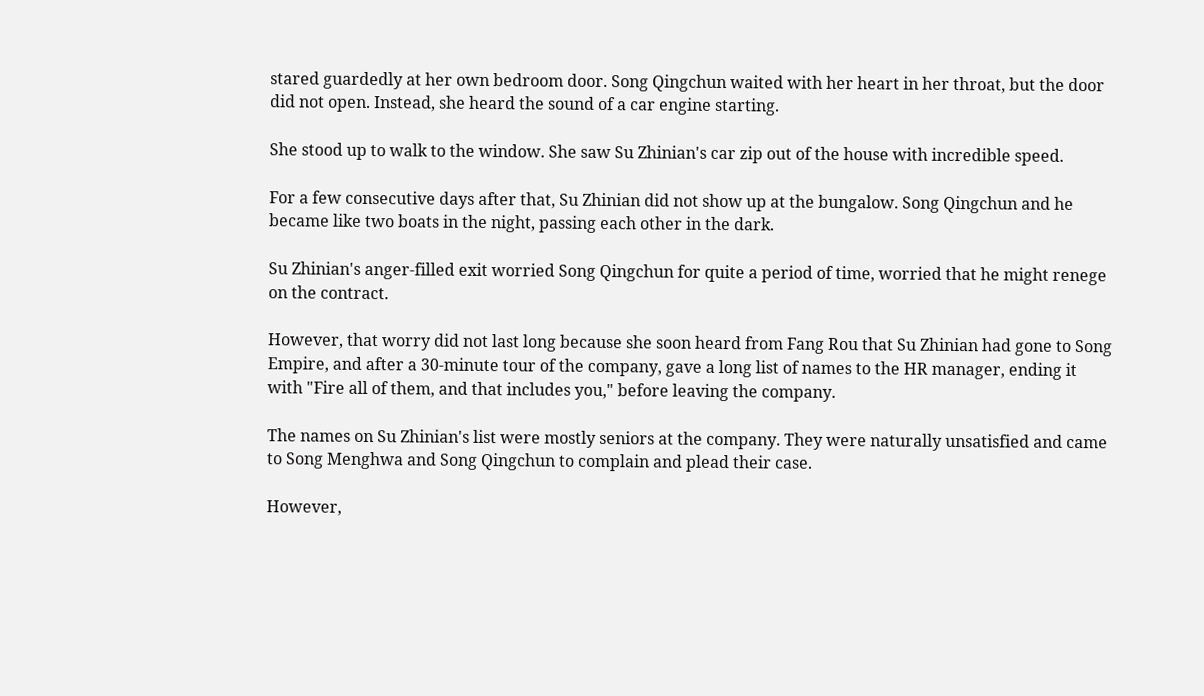stared guardedly at her own bedroom door. Song Qingchun waited with her heart in her throat, but the door did not open. Instead, she heard the sound of a car engine starting.

She stood up to walk to the window. She saw Su Zhinian's car zip out of the house with incredible speed.

For a few consecutive days after that, Su Zhinian did not show up at the bungalow. Song Qingchun and he became like two boats in the night, passing each other in the dark.

Su Zhinian's anger-filled exit worried Song Qingchun for quite a period of time, worried that he might renege on the contract.

However, that worry did not last long because she soon heard from Fang Rou that Su Zhinian had gone to Song Empire, and after a 30-minute tour of the company, gave a long list of names to the HR manager, ending it with "Fire all of them, and that includes you," before leaving the company.

The names on Su Zhinian's list were mostly seniors at the company. They were naturally unsatisfied and came to Song Menghwa and Song Qingchun to complain and plead their case.

However,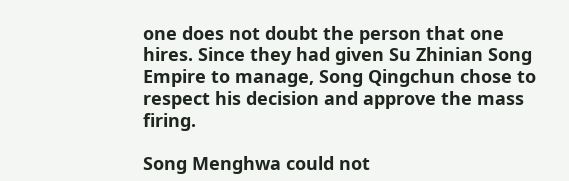one does not doubt the person that one hires. Since they had given Su Zhinian Song Empire to manage, Song Qingchun chose to respect his decision and approve the mass firing.

Song Menghwa could not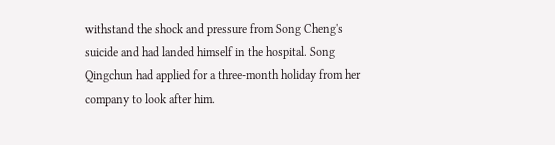withstand the shock and pressure from Song Cheng's suicide and had landed himself in the hospital. Song Qingchun had applied for a three-month holiday from her company to look after him.